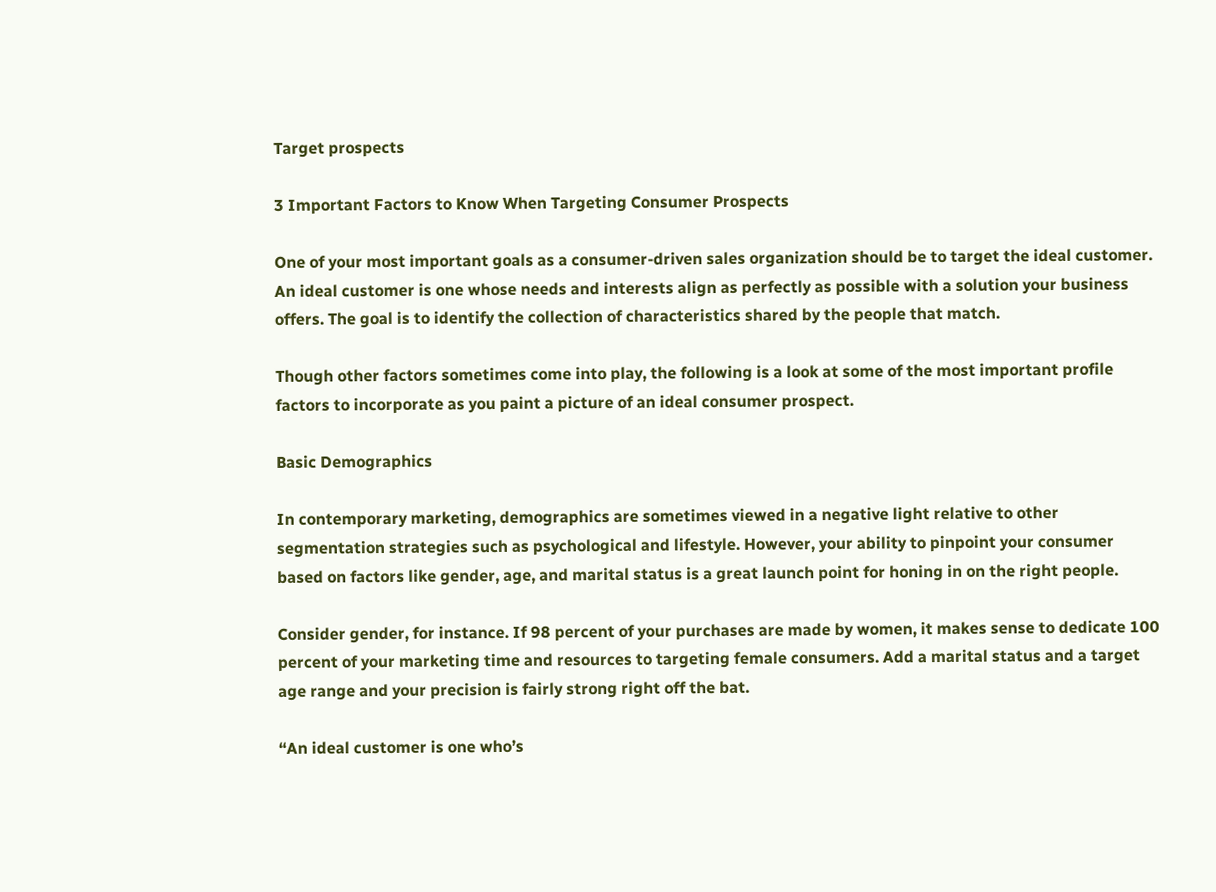Target prospects

3 Important Factors to Know When Targeting Consumer Prospects

One of your most important goals as a consumer-driven sales organization should be to target the ideal customer. An ideal customer is one whose needs and interests align as perfectly as possible with a solution your business offers. The goal is to identify the collection of characteristics shared by the people that match.

Though other factors sometimes come into play, the following is a look at some of the most important profile factors to incorporate as you paint a picture of an ideal consumer prospect.

Basic Demographics

In contemporary marketing, demographics are sometimes viewed in a negative light relative to other segmentation strategies such as psychological and lifestyle. However, your ability to pinpoint your consumer based on factors like gender, age, and marital status is a great launch point for honing in on the right people.

Consider gender, for instance. If 98 percent of your purchases are made by women, it makes sense to dedicate 100 percent of your marketing time and resources to targeting female consumers. Add a marital status and a target age range and your precision is fairly strong right off the bat.

“An ideal customer is one who’s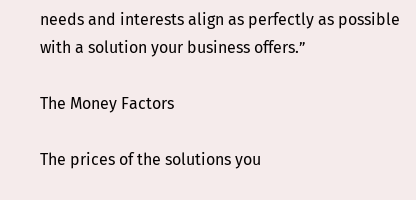needs and interests align as perfectly as possible with a solution your business offers.”

The Money Factors

The prices of the solutions you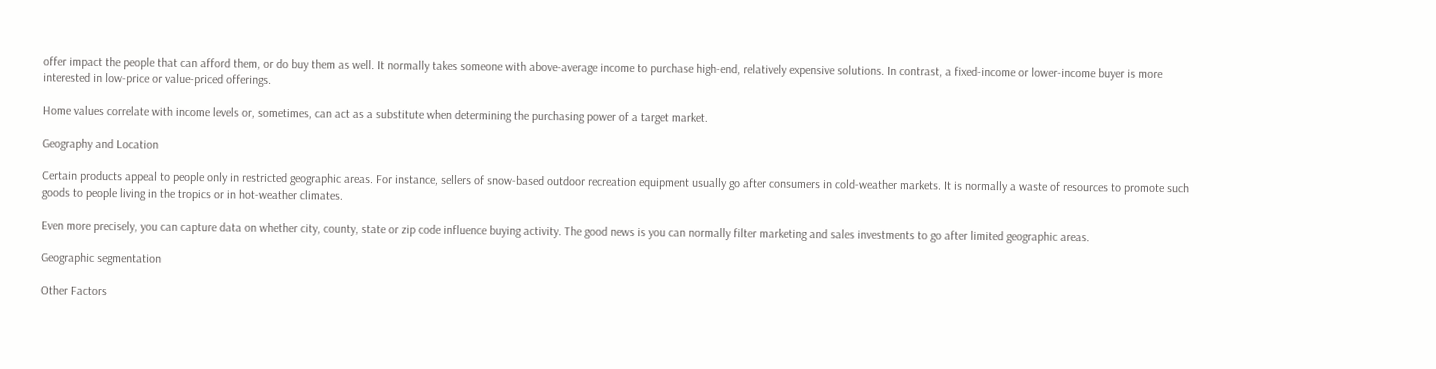offer impact the people that can afford them, or do buy them as well. It normally takes someone with above-average income to purchase high-end, relatively expensive solutions. In contrast, a fixed-income or lower-income buyer is more interested in low-price or value-priced offerings.

Home values correlate with income levels or, sometimes, can act as a substitute when determining the purchasing power of a target market.

Geography and Location

Certain products appeal to people only in restricted geographic areas. For instance, sellers of snow-based outdoor recreation equipment usually go after consumers in cold-weather markets. It is normally a waste of resources to promote such goods to people living in the tropics or in hot-weather climates.

Even more precisely, you can capture data on whether city, county, state or zip code influence buying activity. The good news is you can normally filter marketing and sales investments to go after limited geographic areas.

Geographic segmentation

Other Factors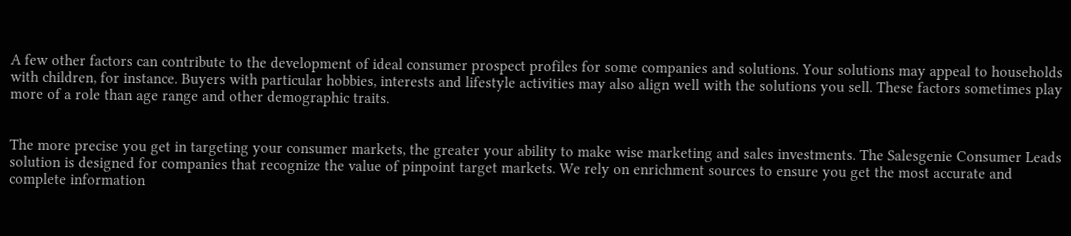A few other factors can contribute to the development of ideal consumer prospect profiles for some companies and solutions. Your solutions may appeal to households with children, for instance. Buyers with particular hobbies, interests and lifestyle activities may also align well with the solutions you sell. These factors sometimes play more of a role than age range and other demographic traits.


The more precise you get in targeting your consumer markets, the greater your ability to make wise marketing and sales investments. The Salesgenie Consumer Leads solution is designed for companies that recognize the value of pinpoint target markets. We rely on enrichment sources to ensure you get the most accurate and complete information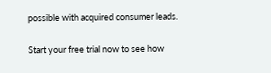possible with acquired consumer leads.

Start your free trial now to see how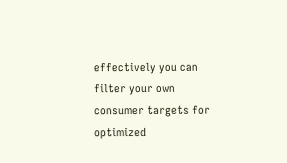effectively you can filter your own consumer targets for optimized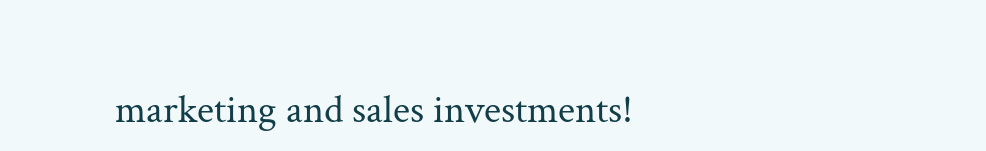marketing and sales investments!